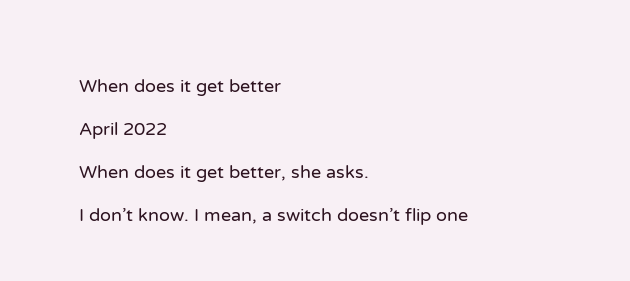When does it get better

April 2022

When does it get better, she asks.

I don’t know. I mean, a switch doesn’t flip one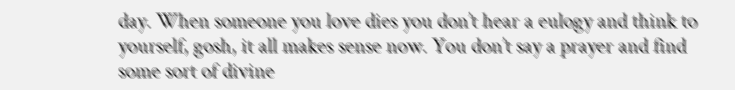day. When someone you love dies you don’t hear a eulogy and think to yourself, gosh, it all makes sense now. You don’t say a prayer and find some sort of divine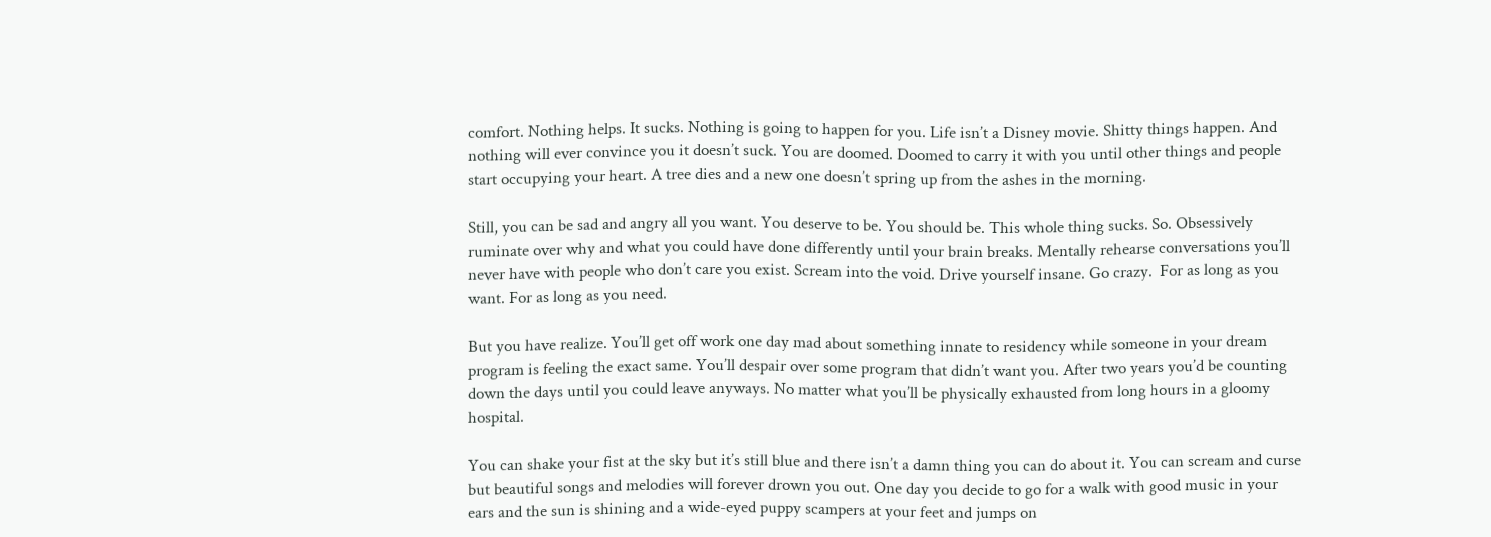comfort. Nothing helps. It sucks. Nothing is going to happen for you. Life isn’t a Disney movie. Shitty things happen. And nothing will ever convince you it doesn’t suck. You are doomed. Doomed to carry it with you until other things and people start occupying your heart. A tree dies and a new one doesn’t spring up from the ashes in the morning.

Still, you can be sad and angry all you want. You deserve to be. You should be. This whole thing sucks. So. Obsessively ruminate over why and what you could have done differently until your brain breaks. Mentally rehearse conversations you’ll never have with people who don’t care you exist. Scream into the void. Drive yourself insane. Go crazy.  For as long as you want. For as long as you need.

But you have realize. You’ll get off work one day mad about something innate to residency while someone in your dream program is feeling the exact same. You’ll despair over some program that didn’t want you. After two years you’d be counting down the days until you could leave anyways. No matter what you’ll be physically exhausted from long hours in a gloomy hospital.

You can shake your fist at the sky but it’s still blue and there isn’t a damn thing you can do about it. You can scream and curse but beautiful songs and melodies will forever drown you out. One day you decide to go for a walk with good music in your ears and the sun is shining and a wide-eyed puppy scampers at your feet and jumps on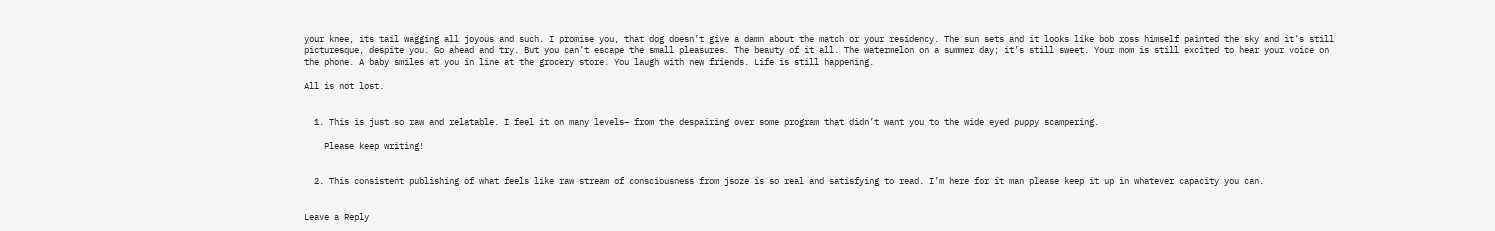your knee, its tail wagging all joyous and such. I promise you, that dog doesn’t give a damn about the match or your residency. The sun sets and it looks like bob ross himself painted the sky and it’s still picturesque, despite you. Go ahead and try. But you can’t escape the small pleasures. The beauty of it all. The watermelon on a summer day; it’s still sweet. Your mom is still excited to hear your voice on the phone. A baby smiles at you in line at the grocery store. You laugh with new friends. Life is still happening.

All is not lost.


  1. This is just so raw and relatable. I feel it on many levels– from the despairing over some program that didn’t want you to the wide eyed puppy scampering.

    Please keep writing!


  2. This consistent publishing of what feels like raw stream of consciousness from jsoze is so real and satisfying to read. I’m here for it man please keep it up in whatever capacity you can.


Leave a Reply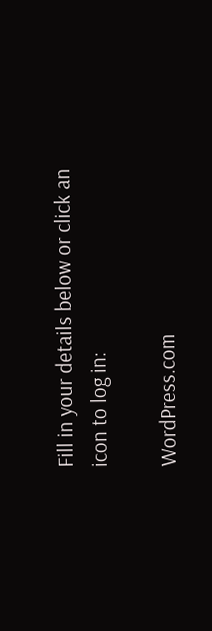Fill in your details below or click an icon to log in:

WordPress.com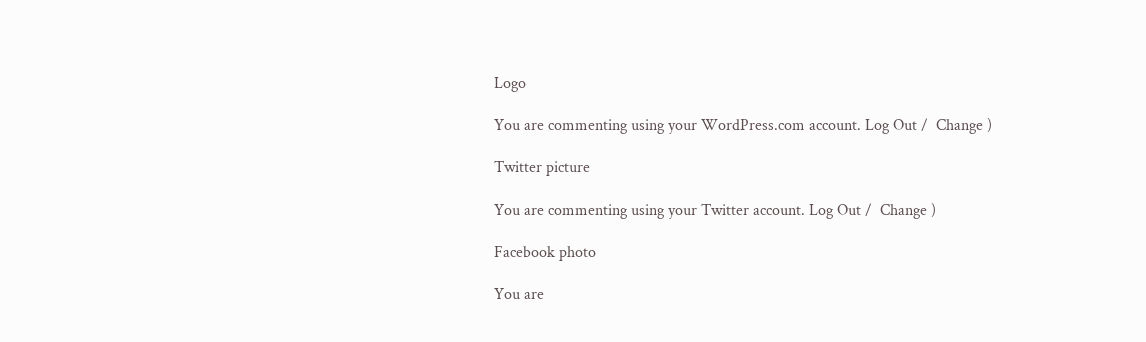Logo

You are commenting using your WordPress.com account. Log Out /  Change )

Twitter picture

You are commenting using your Twitter account. Log Out /  Change )

Facebook photo

You are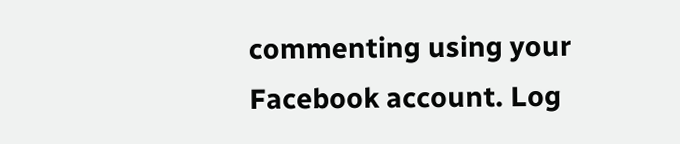commenting using your Facebook account. Log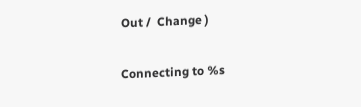Out /  Change )

Connecting to %s